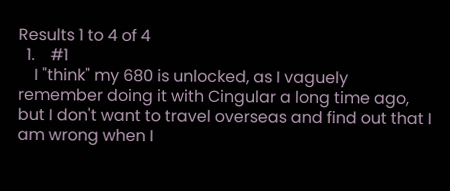Results 1 to 4 of 4
  1.    #1
    I "think" my 680 is unlocked, as I vaguely remember doing it with Cingular a long time ago, but I don't want to travel overseas and find out that I am wrong when I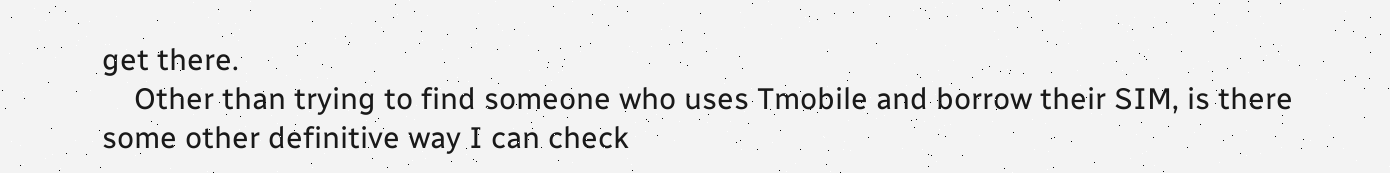get there.
    Other than trying to find someone who uses Tmobile and borrow their SIM, is there some other definitive way I can check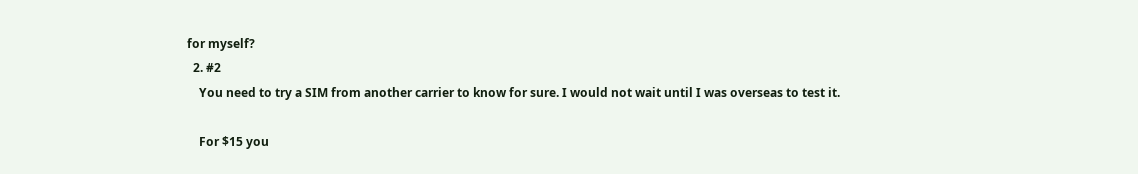for myself?
  2. #2
    You need to try a SIM from another carrier to know for sure. I would not wait until I was overseas to test it.

    For $15 you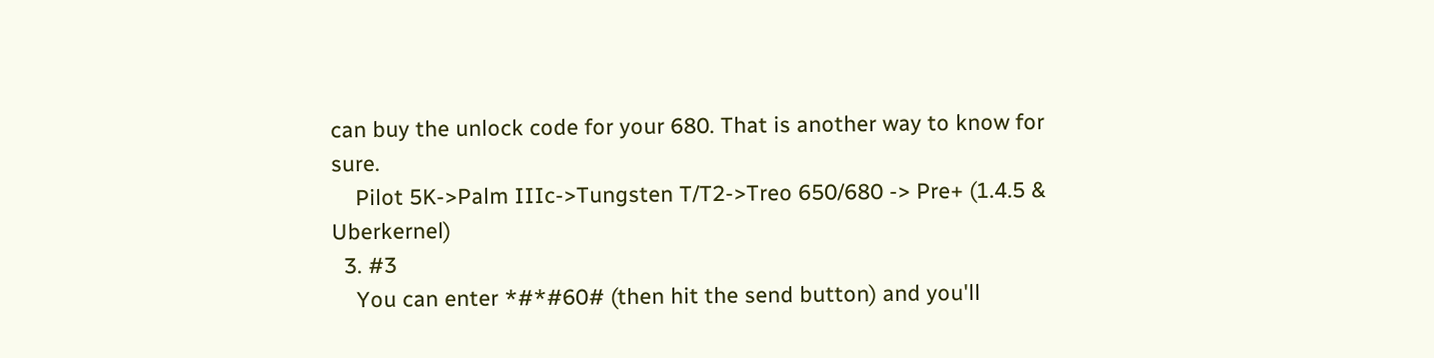can buy the unlock code for your 680. That is another way to know for sure.
    Pilot 5K->Palm IIIc->Tungsten T/T2->Treo 650/680 -> Pre+ (1.4.5 & Uberkernel)
  3. #3
    You can enter *#*#60# (then hit the send button) and you'll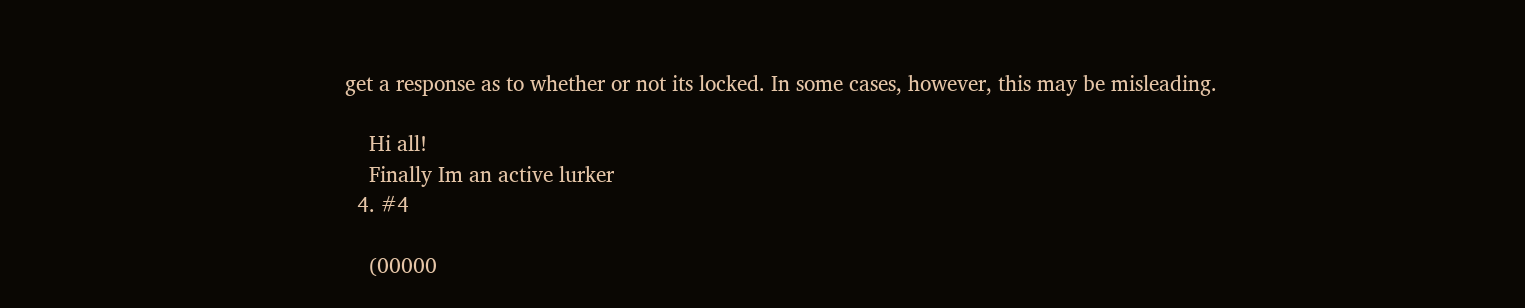get a response as to whether or not its locked. In some cases, however, this may be misleading.

    Hi all!
    Finally Im an active lurker
  4. #4

    (00000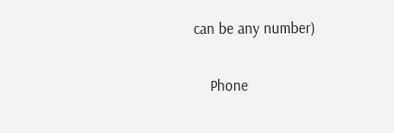can be any number)

    Phone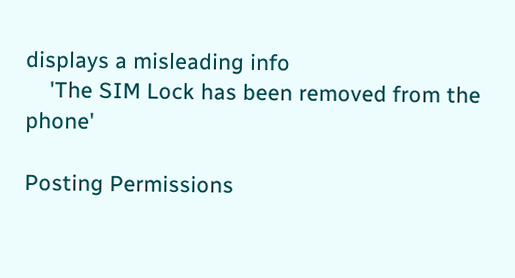displays a misleading info
    'The SIM Lock has been removed from the phone'

Posting Permissions